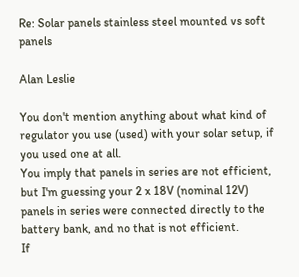Re: Solar panels stainless steel mounted vs soft panels

Alan Leslie

You don't mention anything about what kind of regulator you use (used) with your solar setup, if you used one at all.
You imply that panels in series are not efficient, but I'm guessing your 2 x 18V (nominal 12V) panels in series were connected directly to the battery bank, and no that is not efficient.
If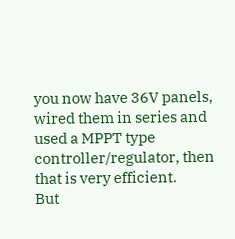you now have 36V panels, wired them in series and used a MPPT type controller/regulator, then that is very efficient.
But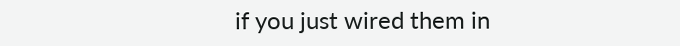if you just wired them in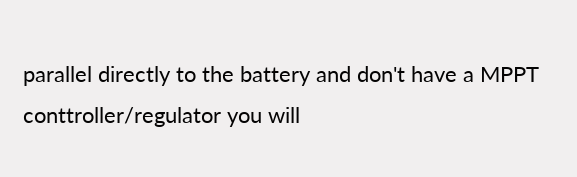parallel directly to the battery and don't have a MPPT conttroller/regulator you will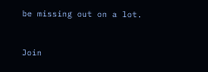be missing out on a lot.


Join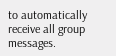to automatically receive all group messages.